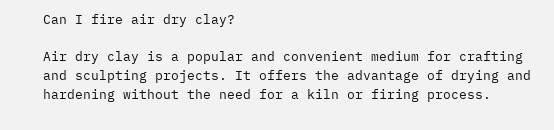Can I fire air dry clay?

Air dry clay is a popular and convenient medium for crafting and sculpting projects. It offers the advantage of drying and hardening without the need for a kiln or firing process.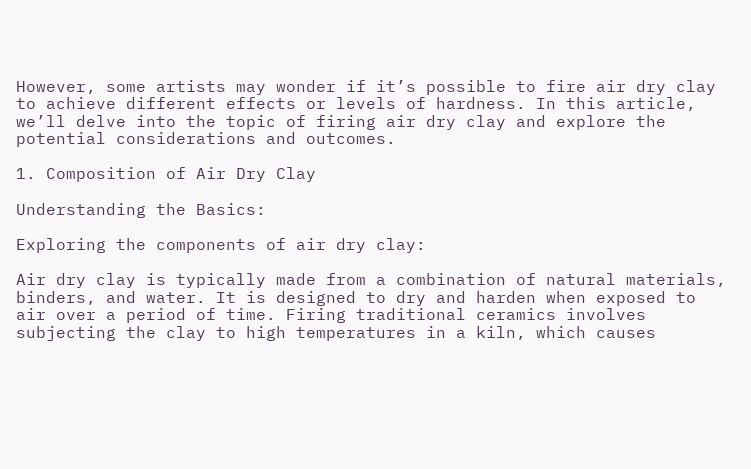However, some artists may wonder if it’s possible to fire air dry clay to achieve different effects or levels of hardness. In this article, we’ll delve into the topic of firing air dry clay and explore the potential considerations and outcomes.

1. Composition of Air Dry Clay

Understanding the Basics:

Exploring the components of air dry clay:

Air dry clay is typically made from a combination of natural materials, binders, and water. It is designed to dry and harden when exposed to air over a period of time. Firing traditional ceramics involves subjecting the clay to high temperatures in a kiln, which causes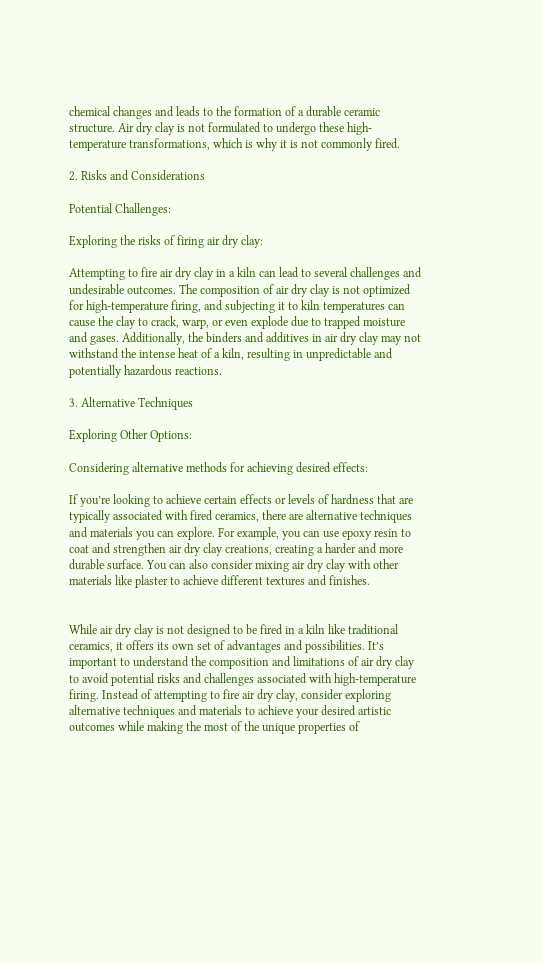chemical changes and leads to the formation of a durable ceramic structure. Air dry clay is not formulated to undergo these high-temperature transformations, which is why it is not commonly fired.

2. Risks and Considerations

Potential Challenges:

Exploring the risks of firing air dry clay:

Attempting to fire air dry clay in a kiln can lead to several challenges and undesirable outcomes. The composition of air dry clay is not optimized for high-temperature firing, and subjecting it to kiln temperatures can cause the clay to crack, warp, or even explode due to trapped moisture and gases. Additionally, the binders and additives in air dry clay may not withstand the intense heat of a kiln, resulting in unpredictable and potentially hazardous reactions.

3. Alternative Techniques

Exploring Other Options:

Considering alternative methods for achieving desired effects:

If you’re looking to achieve certain effects or levels of hardness that are typically associated with fired ceramics, there are alternative techniques and materials you can explore. For example, you can use epoxy resin to coat and strengthen air dry clay creations, creating a harder and more durable surface. You can also consider mixing air dry clay with other materials like plaster to achieve different textures and finishes.


While air dry clay is not designed to be fired in a kiln like traditional ceramics, it offers its own set of advantages and possibilities. It’s important to understand the composition and limitations of air dry clay to avoid potential risks and challenges associated with high-temperature firing. Instead of attempting to fire air dry clay, consider exploring alternative techniques and materials to achieve your desired artistic outcomes while making the most of the unique properties of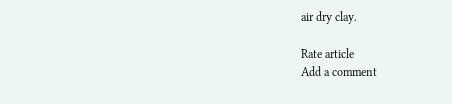air dry clay.

Rate article
Add a comment